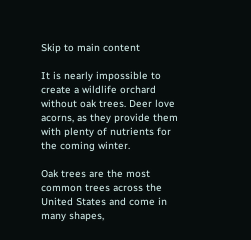Skip to main content

It is nearly impossible to create a wildlife orchard without oak trees. Deer love acorns, as they provide them with plenty of nutrients for the coming winter.

Oak trees are the most common trees across the United States and come in many shapes,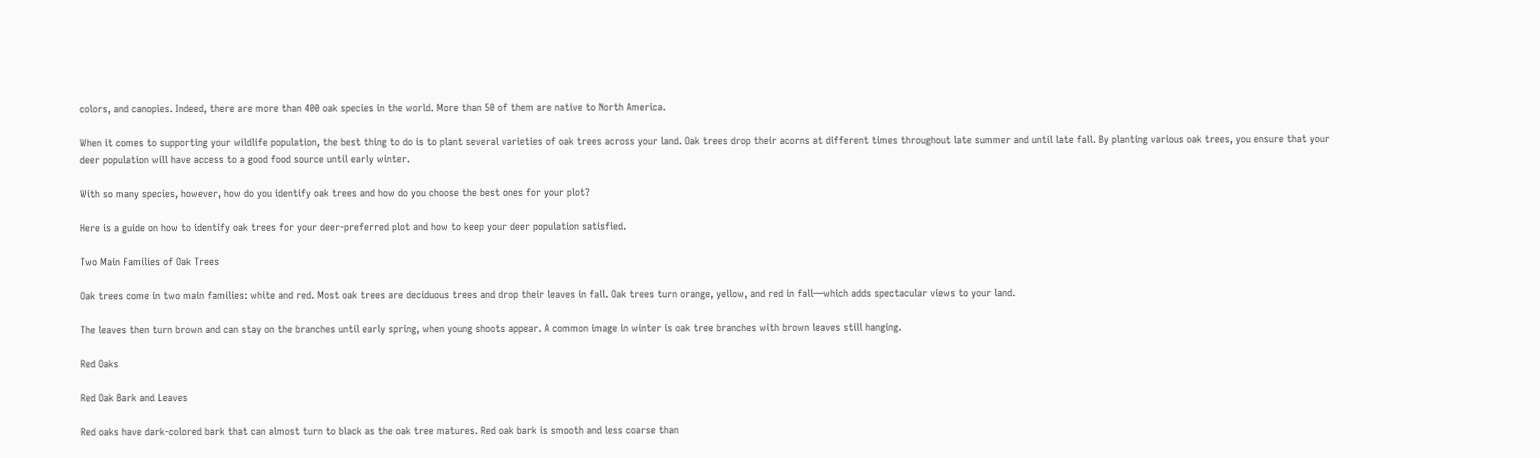colors, and canopies. Indeed, there are more than 400 oak species in the world. More than 50 of them are native to North America.

When it comes to supporting your wildlife population, the best thing to do is to plant several varieties of oak trees across your land. Oak trees drop their acorns at different times throughout late summer and until late fall. By planting various oak trees, you ensure that your deer population will have access to a good food source until early winter.

With so many species, however, how do you identify oak trees and how do you choose the best ones for your plot?

Here is a guide on how to identify oak trees for your deer-preferred plot and how to keep your deer population satisfied.

Two Main Families of Oak Trees

Oak trees come in two main families: white and red. Most oak trees are deciduous trees and drop their leaves in fall. Oak trees turn orange, yellow, and red in fall—which adds spectacular views to your land.

The leaves then turn brown and can stay on the branches until early spring, when young shoots appear. A common image in winter is oak tree branches with brown leaves still hanging.

Red Oaks

Red Oak Bark and Leaves

Red oaks have dark-colored bark that can almost turn to black as the oak tree matures. Red oak bark is smooth and less coarse than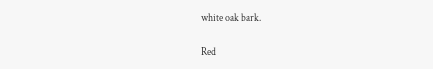white oak bark.

Red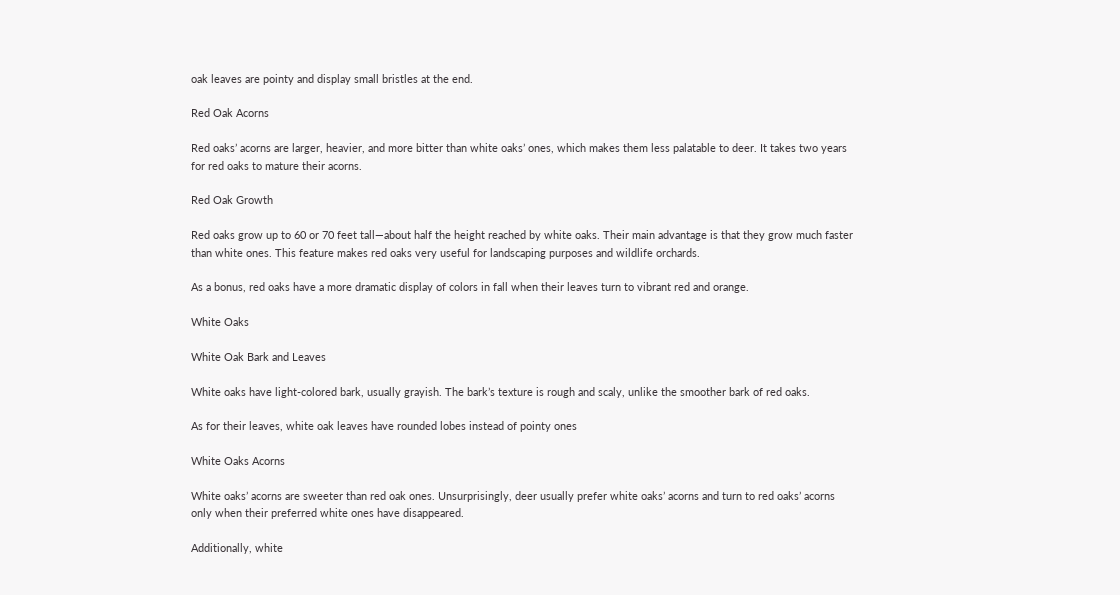oak leaves are pointy and display small bristles at the end.

Red Oak Acorns

Red oaks’ acorns are larger, heavier, and more bitter than white oaks’ ones, which makes them less palatable to deer. It takes two years for red oaks to mature their acorns.

Red Oak Growth

Red oaks grow up to 60 or 70 feet tall—about half the height reached by white oaks. Their main advantage is that they grow much faster than white ones. This feature makes red oaks very useful for landscaping purposes and wildlife orchards.

As a bonus, red oaks have a more dramatic display of colors in fall when their leaves turn to vibrant red and orange.

White Oaks

White Oak Bark and Leaves

White oaks have light-colored bark, usually grayish. The bark’s texture is rough and scaly, unlike the smoother bark of red oaks.

As for their leaves, white oak leaves have rounded lobes instead of pointy ones

White Oaks Acorns

White oaks’ acorns are sweeter than red oak ones. Unsurprisingly, deer usually prefer white oaks’ acorns and turn to red oaks’ acorns only when their preferred white ones have disappeared.

Additionally, white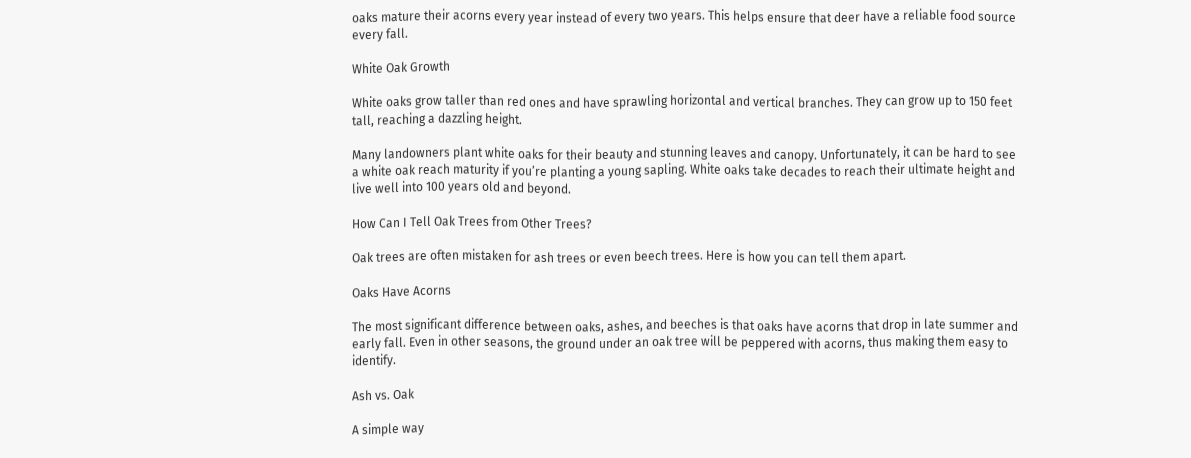oaks mature their acorns every year instead of every two years. This helps ensure that deer have a reliable food source every fall.

White Oak Growth

White oaks grow taller than red ones and have sprawling horizontal and vertical branches. They can grow up to 150 feet tall, reaching a dazzling height.

Many landowners plant white oaks for their beauty and stunning leaves and canopy. Unfortunately, it can be hard to see a white oak reach maturity if you’re planting a young sapling. White oaks take decades to reach their ultimate height and live well into 100 years old and beyond.

How Can I Tell Oak Trees from Other Trees?

Oak trees are often mistaken for ash trees or even beech trees. Here is how you can tell them apart.

Oaks Have Acorns

The most significant difference between oaks, ashes, and beeches is that oaks have acorns that drop in late summer and early fall. Even in other seasons, the ground under an oak tree will be peppered with acorns, thus making them easy to identify.

Ash vs. Oak

A simple way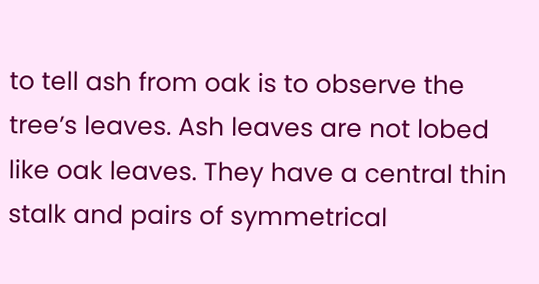to tell ash from oak is to observe the tree’s leaves. Ash leaves are not lobed like oak leaves. They have a central thin stalk and pairs of symmetrical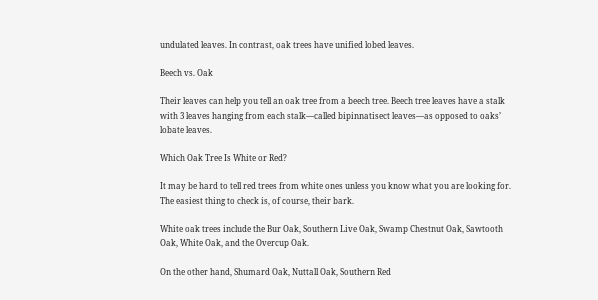undulated leaves. In contrast, oak trees have unified lobed leaves.

Beech vs. Oak

Their leaves can help you tell an oak tree from a beech tree. Beech tree leaves have a stalk with 3 leaves hanging from each stalk—called bipinnatisect leaves—as opposed to oaks’ lobate leaves.

Which Oak Tree Is White or Red?

It may be hard to tell red trees from white ones unless you know what you are looking for. The easiest thing to check is, of course, their bark.

White oak trees include the Bur Oak, Southern Live Oak, Swamp Chestnut Oak, Sawtooth Oak, White Oak, and the Overcup Oak.

On the other hand, Shumard Oak, Nuttall Oak, Southern Red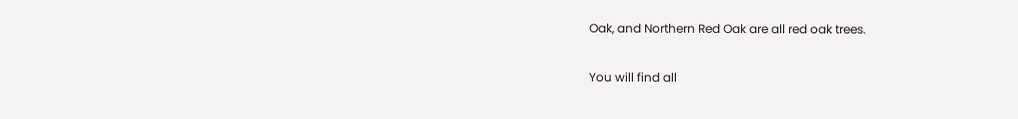Oak, and Northern Red Oak are all red oak trees.

You will find all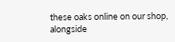these oaks online on our shop, alongside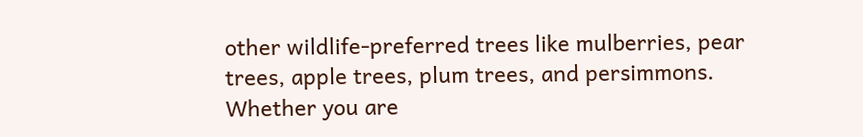other wildlife-preferred trees like mulberries, pear trees, apple trees, plum trees, and persimmons. Whether you are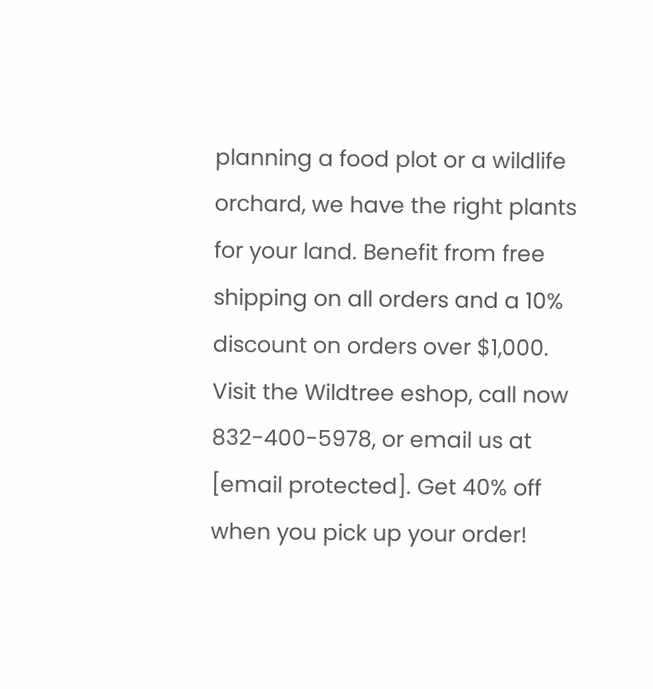planning a food plot or a wildlife orchard, we have the right plants for your land. Benefit from free shipping on all orders and a 10% discount on orders over $1,000. Visit the Wildtree eshop, call now 832-400-5978, or email us at [email protected]. Get 40% off when you pick up your order!